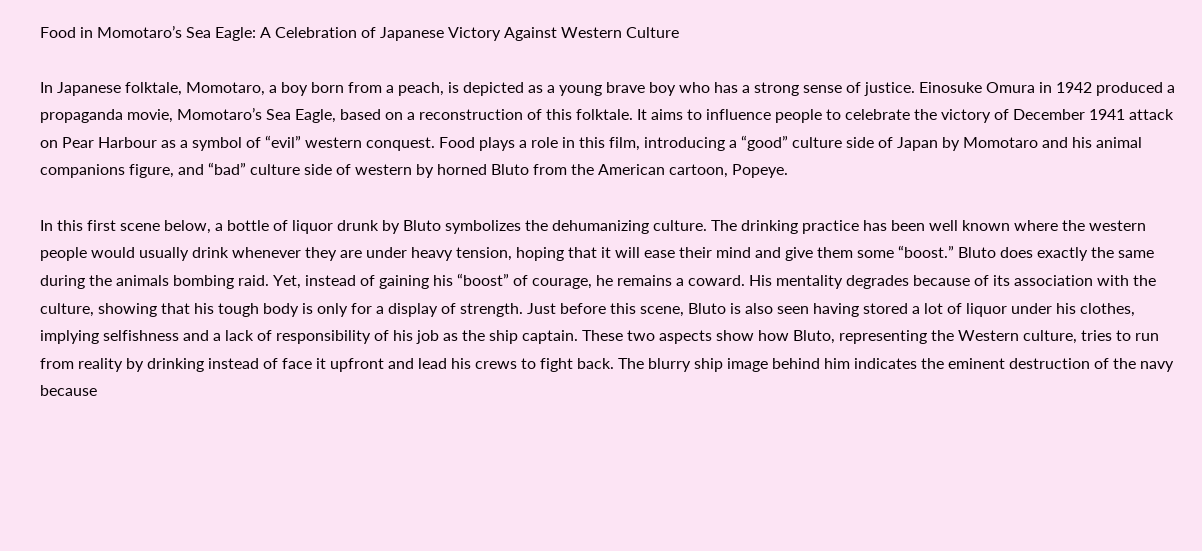Food in Momotaro’s Sea Eagle: A Celebration of Japanese Victory Against Western Culture

In Japanese folktale, Momotaro, a boy born from a peach, is depicted as a young brave boy who has a strong sense of justice. Einosuke Omura in 1942 produced a propaganda movie, Momotaro’s Sea Eagle, based on a reconstruction of this folktale. It aims to influence people to celebrate the victory of December 1941 attack on Pear Harbour as a symbol of “evil” western conquest. Food plays a role in this film, introducing a “good” culture side of Japan by Momotaro and his animal companions figure, and “bad” culture side of western by horned Bluto from the American cartoon, Popeye.

In this first scene below, a bottle of liquor drunk by Bluto symbolizes the dehumanizing culture. The drinking practice has been well known where the western people would usually drink whenever they are under heavy tension, hoping that it will ease their mind and give them some “boost.” Bluto does exactly the same during the animals bombing raid. Yet, instead of gaining his “boost” of courage, he remains a coward. His mentality degrades because of its association with the culture, showing that his tough body is only for a display of strength. Just before this scene, Bluto is also seen having stored a lot of liquor under his clothes, implying selfishness and a lack of responsibility of his job as the ship captain. These two aspects show how Bluto, representing the Western culture, tries to run from reality by drinking instead of face it upfront and lead his crews to fight back. The blurry ship image behind him indicates the eminent destruction of the navy because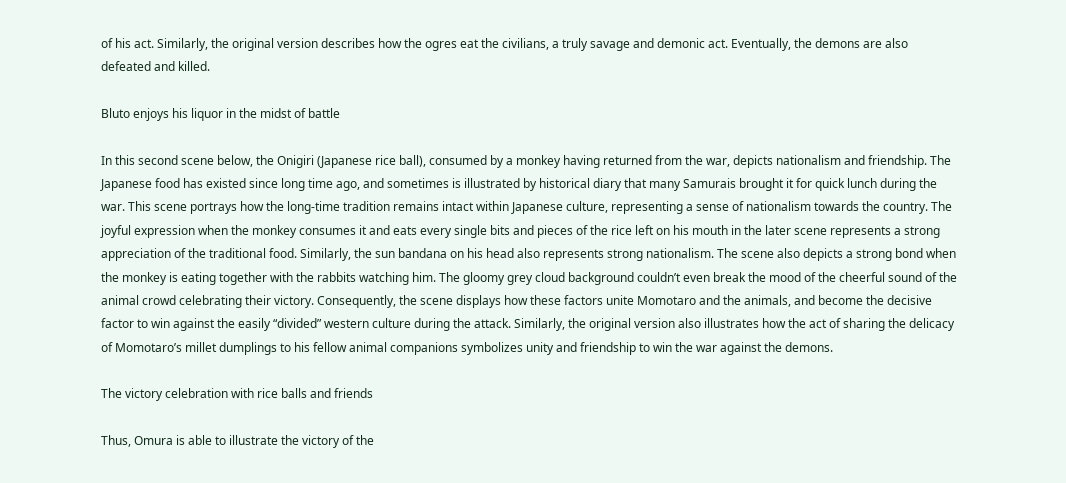of his act. Similarly, the original version describes how the ogres eat the civilians, a truly savage and demonic act. Eventually, the demons are also defeated and killed.

Bluto enjoys his liquor in the midst of battle

In this second scene below, the Onigiri (Japanese rice ball), consumed by a monkey having returned from the war, depicts nationalism and friendship. The Japanese food has existed since long time ago, and sometimes is illustrated by historical diary that many Samurais brought it for quick lunch during the war. This scene portrays how the long-time tradition remains intact within Japanese culture, representing a sense of nationalism towards the country. The joyful expression when the monkey consumes it and eats every single bits and pieces of the rice left on his mouth in the later scene represents a strong appreciation of the traditional food. Similarly, the sun bandana on his head also represents strong nationalism. The scene also depicts a strong bond when the monkey is eating together with the rabbits watching him. The gloomy grey cloud background couldn’t even break the mood of the cheerful sound of the animal crowd celebrating their victory. Consequently, the scene displays how these factors unite Momotaro and the animals, and become the decisive factor to win against the easily “divided” western culture during the attack. Similarly, the original version also illustrates how the act of sharing the delicacy of Momotaro’s millet dumplings to his fellow animal companions symbolizes unity and friendship to win the war against the demons.

The victory celebration with rice balls and friends

Thus, Omura is able to illustrate the victory of the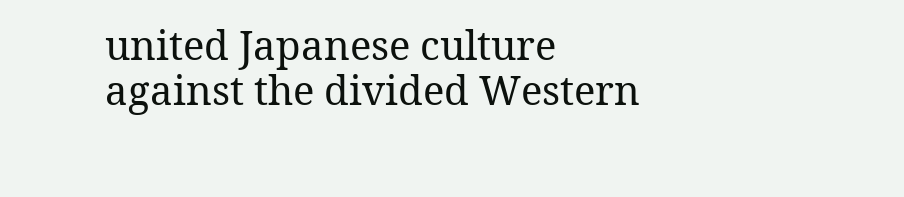united Japanese culture against the divided Western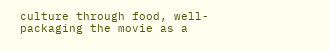culture through food, well-packaging the movie as a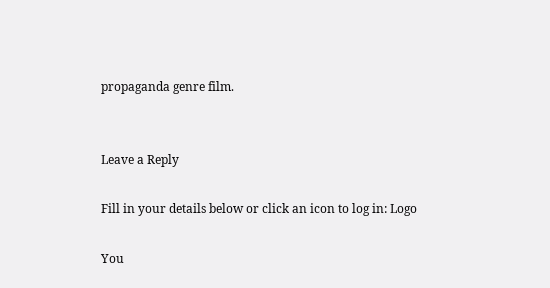propaganda genre film.


Leave a Reply

Fill in your details below or click an icon to log in: Logo

You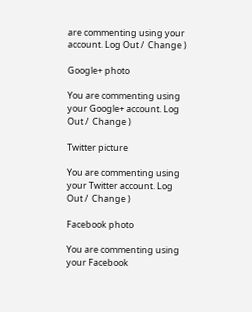are commenting using your account. Log Out /  Change )

Google+ photo

You are commenting using your Google+ account. Log Out /  Change )

Twitter picture

You are commenting using your Twitter account. Log Out /  Change )

Facebook photo

You are commenting using your Facebook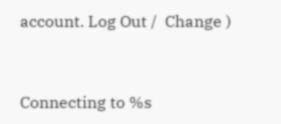account. Log Out /  Change )


Connecting to %s